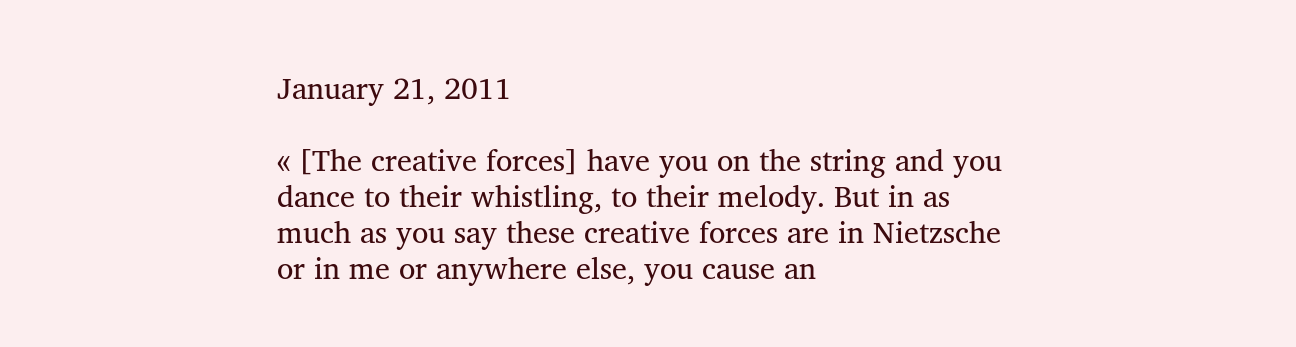January 21, 2011

« [The creative forces] have you on the string and you dance to their whistling, to their melody. But in as much as you say these creative forces are in Nietzsche or in me or anywhere else, you cause an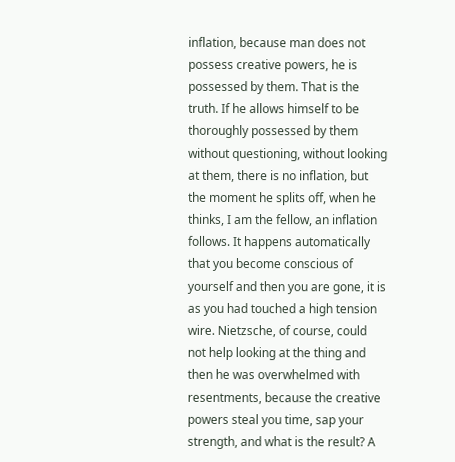inflation, because man does not possess creative powers, he is possessed by them. That is the truth. If he allows himself to be thoroughly possessed by them without questioning, without looking at them, there is no inflation, but the moment he splits off, when he thinks, I am the fellow, an inflation follows. It happens automatically that you become conscious of yourself and then you are gone, it is as you had touched a high tension wire. Nietzsche, of course, could not help looking at the thing and then he was overwhelmed with resentments, because the creative powers steal you time, sap your strength, and what is the result? A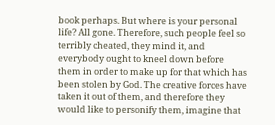book perhaps. But where is your personal life? All gone. Therefore, such people feel so terribly cheated, they mind it, and everybody ought to kneel down before them in order to make up for that which has been stolen by God. The creative forces have taken it out of them, and therefore they would like to personify them, imagine that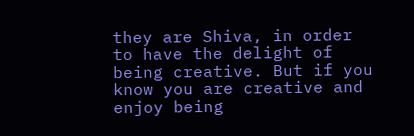they are Shiva, in order to have the delight of being creative. But if you know you are creative and enjoy being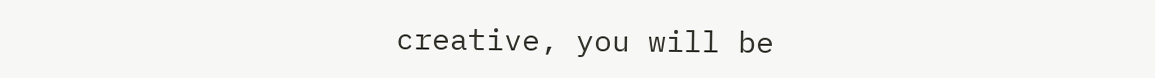creative, you will be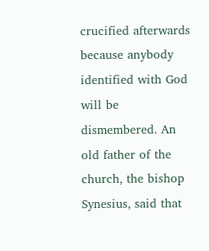crucified afterwards because anybody identified with God will be dismembered. An old father of the church, the bishop Synesius, said that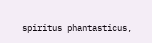spiritus phantasticus,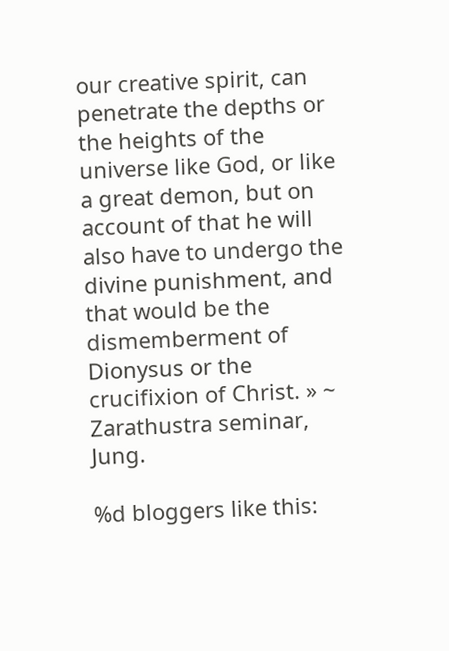our creative spirit, can penetrate the depths or the heights of the universe like God, or like a great demon, but on account of that he will also have to undergo the divine punishment, and that would be the dismemberment of Dionysus or the crucifixion of Christ. » ~ Zarathustra seminar, Jung.

%d bloggers like this: